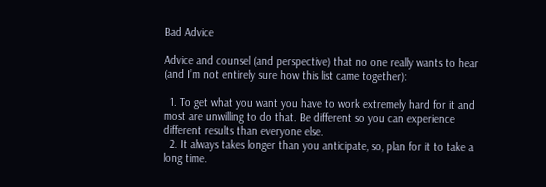Bad Advice

Advice and counsel (and perspective) that no one really wants to hear (and I’m not entirely sure how this list came together):

  1. To get what you want you have to work extremely hard for it and most are unwilling to do that. Be different so you can experience different results than everyone else.
  2. It always takes longer than you anticipate, so, plan for it to take a long time.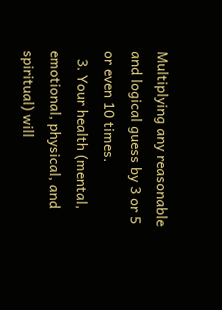Multiplying any reasonable and logical guess by 3 or 5 or even 10 times.
  3. Your health (mental, emotional, physical, and spiritual) will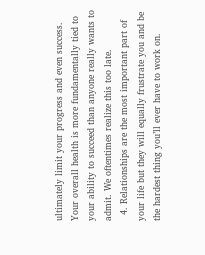ultimately limit your progress and even success. Your overall health is more fundamentally tied to your ability to succeed than anyone really wants to admit. We oftentimes realize this too late.
  4. Relationships are the most important part of your life but they will equally frustrate you and be the hardest thing you’ll ever have to work on.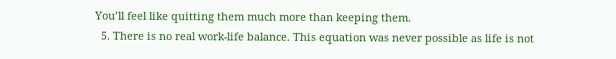You’ll feel like quitting them much more than keeping them.
  5. There is no real work-life balance. This equation was never possible as life is not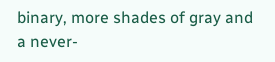binary, more shades of gray and a never-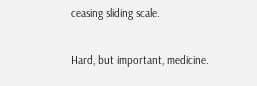ceasing sliding scale.

Hard, but important, medicine.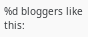%d bloggers like this: